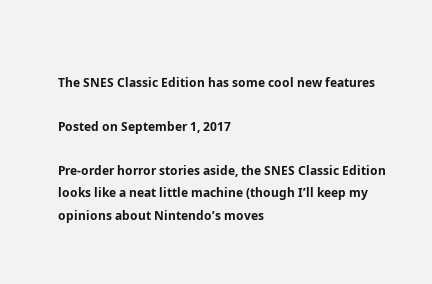The SNES Classic Edition has some cool new features

Posted on September 1, 2017

Pre-order horror stories aside, the SNES Classic Edition looks like a neat little machine (though I’ll keep my opinions about Nintendo’s moves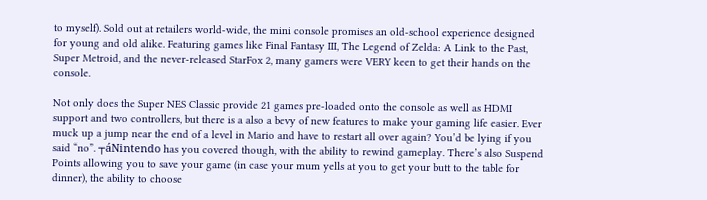to myself). Sold out at retailers world-wide, the mini console promises an old-school experience designed for young and old alike. Featuring games like Final Fantasy III, The Legend of Zelda: A Link to the Past, Super Metroid, and the never-released StarFox 2, many gamers were VERY keen to get their hands on the console.

Not only does the Super NES Classic provide 21 games pre-loaded onto the console as well as HDMI support and two controllers, but there is a also a bevy of new features to make your gaming life easier. Ever muck up a jump near the end of a level in Mario and have to restart all over again? You’d be lying if you said “no”. ┬áNintendo has you covered though, with the ability to rewind gameplay. There’s also Suspend Points allowing you to save your game (in case your mum yells at you to get your butt to the table for dinner), the ability to choose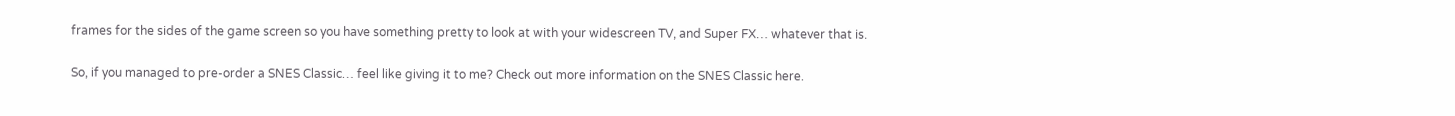frames for the sides of the game screen so you have something pretty to look at with your widescreen TV, and Super FX… whatever that is.

So, if you managed to pre-order a SNES Classic… feel like giving it to me? Check out more information on the SNES Classic here.